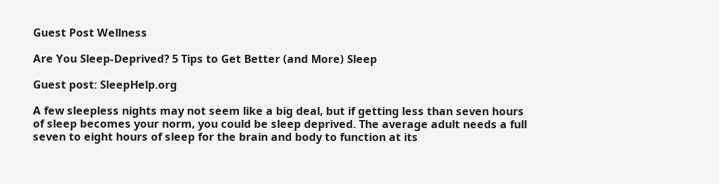Guest Post Wellness

Are You Sleep-Deprived? 5 Tips to Get Better (and More) Sleep

Guest post: SleepHelp.org

A few sleepless nights may not seem like a big deal, but if getting less than seven hours of sleep becomes your norm, you could be sleep deprived. The average adult needs a full seven to eight hours of sleep for the brain and body to function at its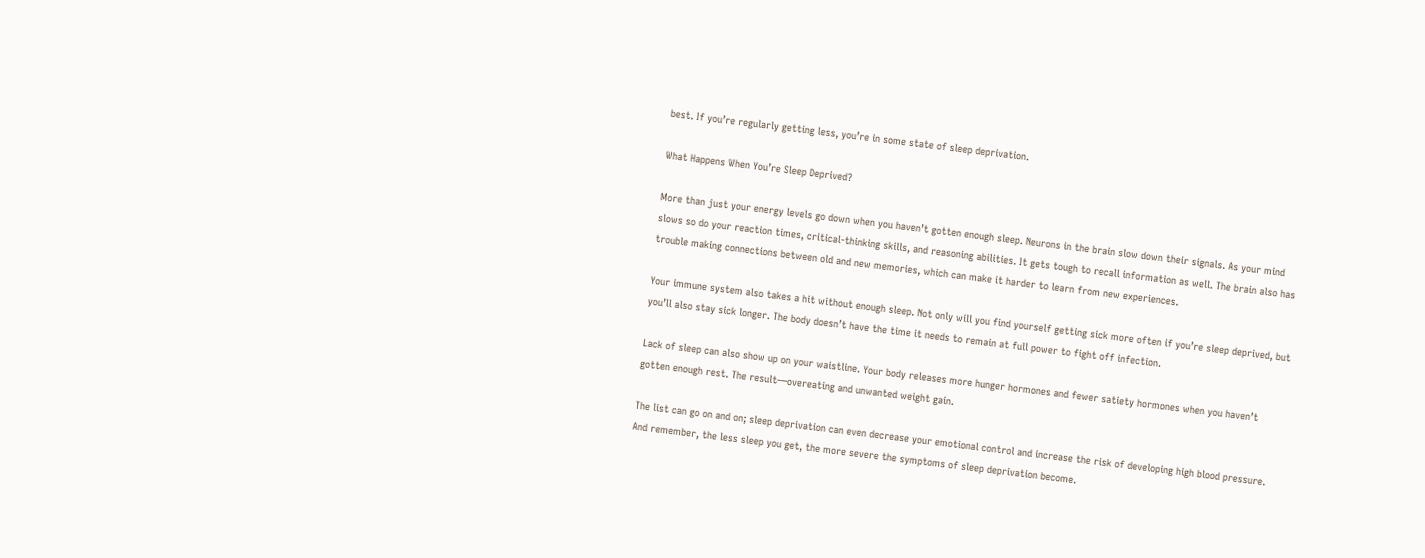best. If you’re regularly getting less, you’re in some state of sleep deprivation.

What Happens When You’re Sleep Deprived?

More than just your energy levels go down when you haven’t gotten enough sleep. Neurons in the brain slow down their signals. As your mind slows so do your reaction times, critical-thinking skills, and reasoning abilities. It gets tough to recall information as well. The brain also has trouble making connections between old and new memories, which can make it harder to learn from new experiences.

Your immune system also takes a hit without enough sleep. Not only will you find yourself getting sick more often if you’re sleep deprived, but you’ll also stay sick longer. The body doesn’t have the time it needs to remain at full power to fight off infection.

Lack of sleep can also show up on your waistline. Your body releases more hunger hormones and fewer satiety hormones when you haven’t gotten enough rest. The result—overeating and unwanted weight gain.

The list can go on and on; sleep deprivation can even decrease your emotional control and increase the risk of developing high blood pressure. And remember, the less sleep you get, the more severe the symptoms of sleep deprivation become.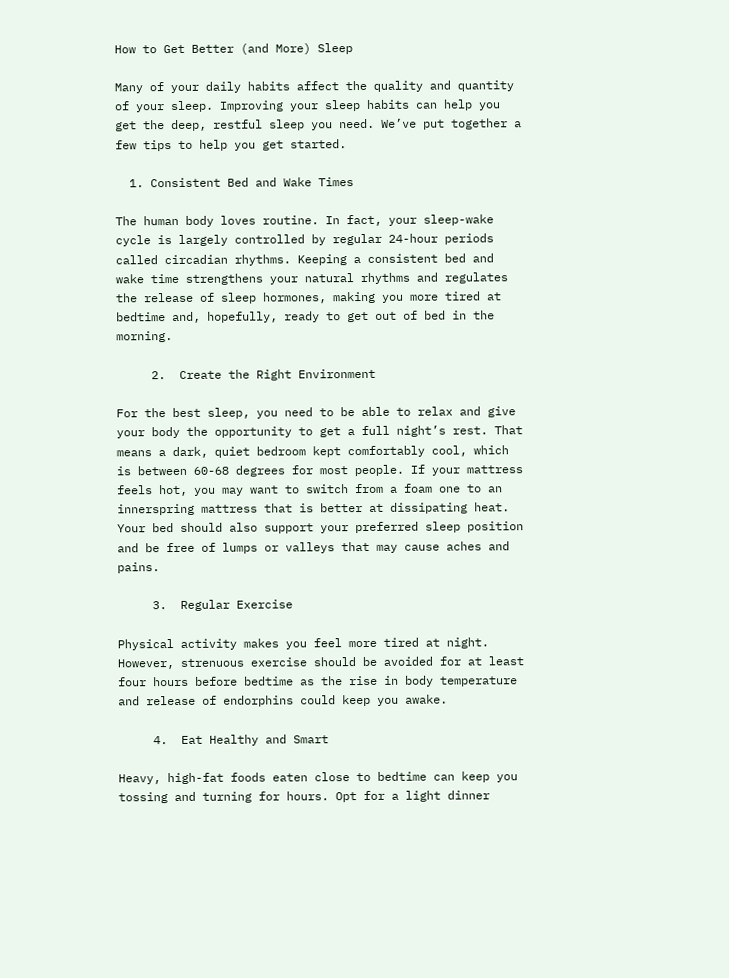How to Get Better (and More) Sleep

Many of your daily habits affect the quality and quantity of your sleep. Improving your sleep habits can help you get the deep, restful sleep you need. We’ve put together a few tips to help you get started.

  1. Consistent Bed and Wake Times

The human body loves routine. In fact, your sleep-wake cycle is largely controlled by regular 24-hour periods called circadian rhythms. Keeping a consistent bed and wake time strengthens your natural rhythms and regulates the release of sleep hormones, making you more tired at bedtime and, hopefully, ready to get out of bed in the morning.

     2.  Create the Right Environment

For the best sleep, you need to be able to relax and give your body the opportunity to get a full night’s rest. That means a dark, quiet bedroom kept comfortably cool, which is between 60-68 degrees for most people. If your mattress feels hot, you may want to switch from a foam one to an innerspring mattress that is better at dissipating heat. Your bed should also support your preferred sleep position and be free of lumps or valleys that may cause aches and pains.

     3.  Regular Exercise

Physical activity makes you feel more tired at night. However, strenuous exercise should be avoided for at least four hours before bedtime as the rise in body temperature and release of endorphins could keep you awake.

     4.  Eat Healthy and Smart

Heavy, high-fat foods eaten close to bedtime can keep you tossing and turning for hours. Opt for a light dinner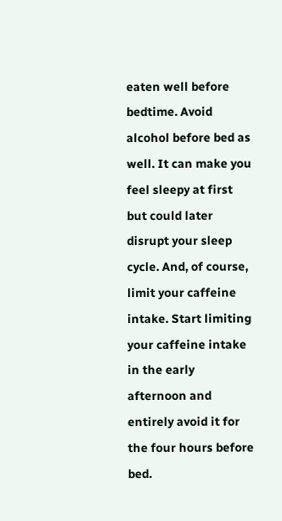eaten well before bedtime. Avoid alcohol before bed as well. It can make you feel sleepy at first but could later disrupt your sleep cycle. And, of course, limit your caffeine intake. Start limiting your caffeine intake in the early afternoon and entirely avoid it for the four hours before bed.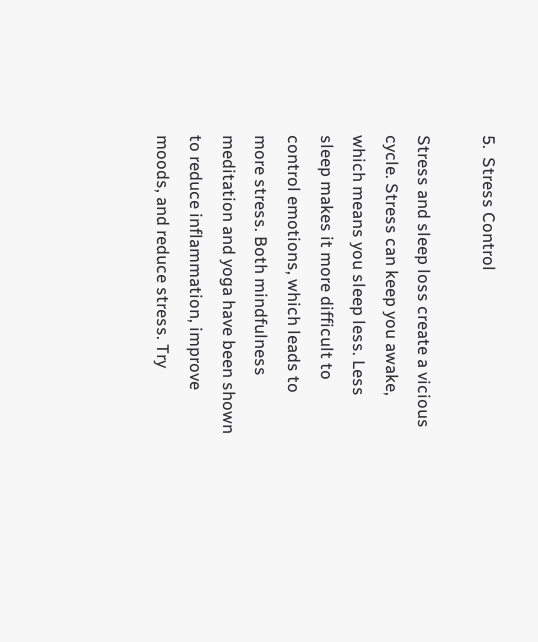5.  Stress Control

Stress and sleep loss create a vicious cycle. Stress can keep you awake, which means you sleep less. Less sleep makes it more difficult to control emotions, which leads to more stress. Both mindfulness meditation and yoga have been shown to reduce inflammation, improve moods, and reduce stress. Try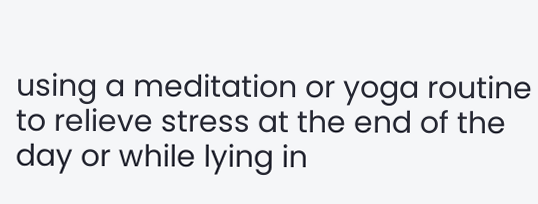using a meditation or yoga routine to relieve stress at the end of the day or while lying in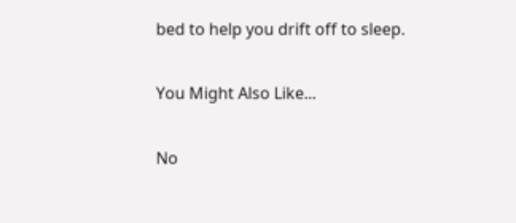bed to help you drift off to sleep.

You Might Also Like...

No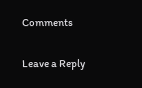Comments

Leave a Reply